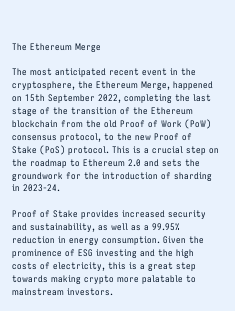The Ethereum Merge

The most anticipated recent event in the cryptosphere, the Ethereum Merge, happened on 15th September 2022, completing the last stage of the transition of the Ethereum blockchain from the old Proof of Work (PoW) consensus protocol, to the new Proof of Stake (PoS) protocol. This is a crucial step on the roadmap to Ethereum 2.0 and sets the groundwork for the introduction of sharding in 2023-24.

Proof of Stake provides increased security and sustainability, as well as a 99.95% reduction in energy consumption. Given the prominence of ESG investing and the high costs of electricity, this is a great step towards making crypto more palatable to mainstream investors.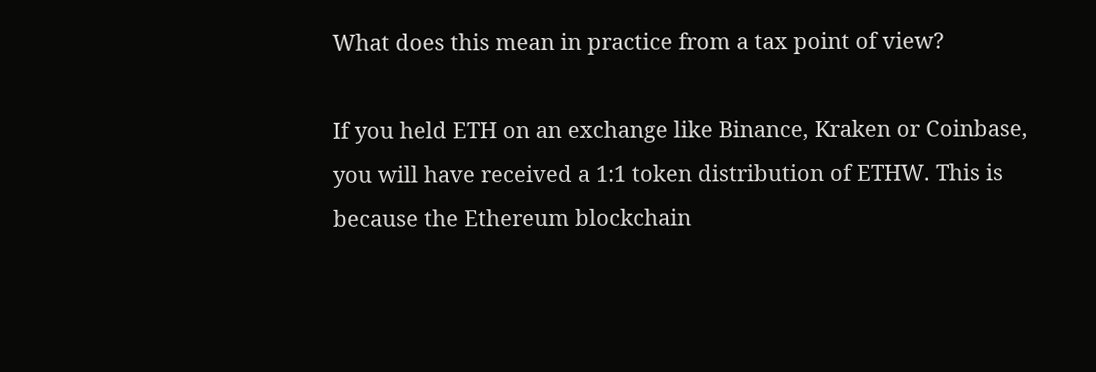What does this mean in practice from a tax point of view?

If you held ETH on an exchange like Binance, Kraken or Coinbase, you will have received a 1:1 token distribution of ETHW. This is because the Ethereum blockchain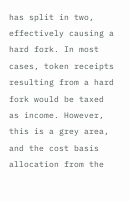has split in two, effectively causing a hard fork. In most cases, token receipts resulting from a hard fork would be taxed as income. However, this is a grey area, and the cost basis allocation from the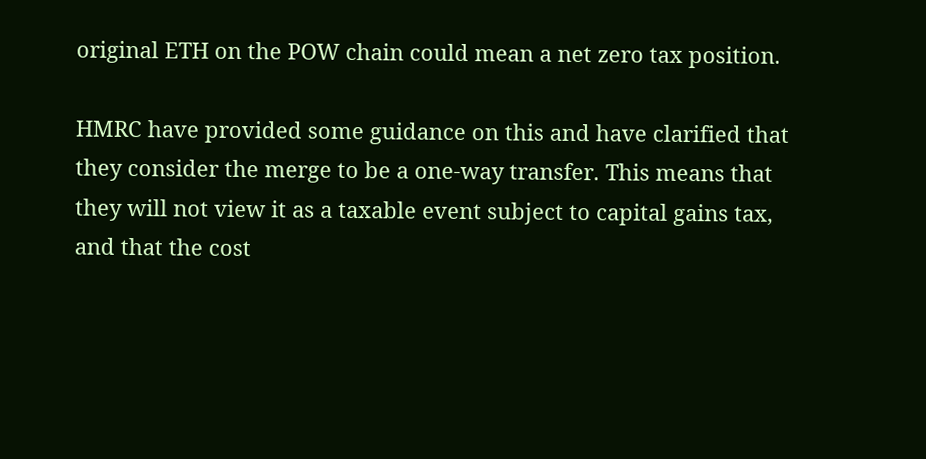original ETH on the POW chain could mean a net zero tax position.

HMRC have provided some guidance on this and have clarified that they consider the merge to be a one-way transfer. This means that they will not view it as a taxable event subject to capital gains tax, and that the cost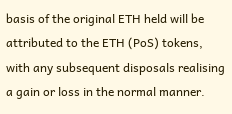basis of the original ETH held will be attributed to the ETH (PoS) tokens, with any subsequent disposals realising a gain or loss in the normal manner.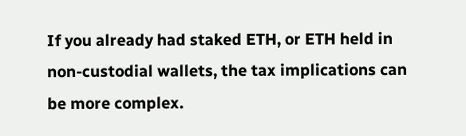If you already had staked ETH, or ETH held in non-custodial wallets, the tax implications can be more complex.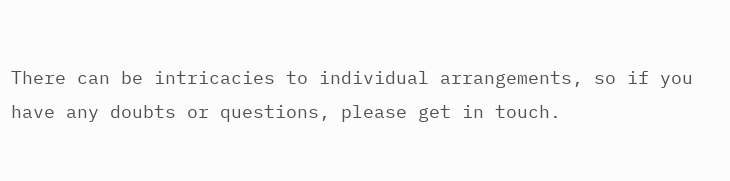There can be intricacies to individual arrangements, so if you have any doubts or questions, please get in touch.